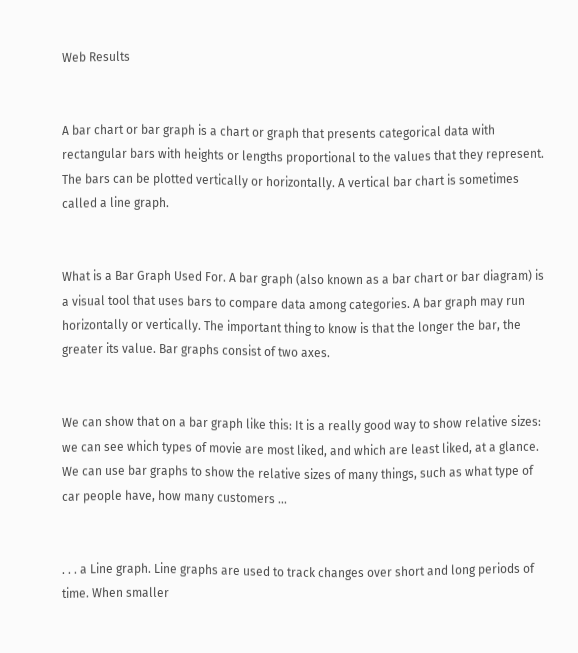Web Results


A bar chart or bar graph is a chart or graph that presents categorical data with rectangular bars with heights or lengths proportional to the values that they represent. The bars can be plotted vertically or horizontally. A vertical bar chart is sometimes called a line graph.


What is a Bar Graph Used For. A bar graph (also known as a bar chart or bar diagram) is a visual tool that uses bars to compare data among categories. A bar graph may run horizontally or vertically. The important thing to know is that the longer the bar, the greater its value. Bar graphs consist of two axes.


We can show that on a bar graph like this: It is a really good way to show relative sizes: we can see which types of movie are most liked, and which are least liked, at a glance. We can use bar graphs to show the relative sizes of many things, such as what type of car people have, how many customers ...


. . . a Line graph. Line graphs are used to track changes over short and long periods of time. When smaller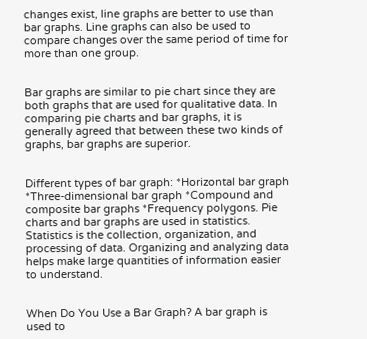changes exist, line graphs are better to use than bar graphs. Line graphs can also be used to compare changes over the same period of time for more than one group.


Bar graphs are similar to pie chart since they are both graphs that are used for qualitative data. In comparing pie charts and bar graphs, it is generally agreed that between these two kinds of graphs, bar graphs are superior.


Different types of bar graph: *Horizontal bar graph *Three-dimensional bar graph *Compound and composite bar graphs *Frequency polygons. Pie charts and bar graphs are used in statistics. Statistics is the collection, organization, and processing of data. Organizing and analyzing data helps make large quantities of information easier to understand.


When Do You Use a Bar Graph? A bar graph is used to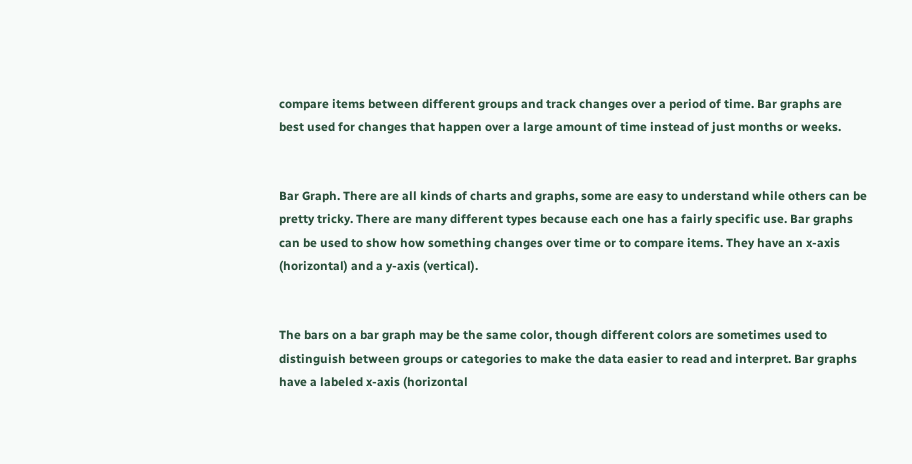compare items between different groups and track changes over a period of time. Bar graphs are best used for changes that happen over a large amount of time instead of just months or weeks.


Bar Graph. There are all kinds of charts and graphs, some are easy to understand while others can be pretty tricky. There are many different types because each one has a fairly specific use. Bar graphs can be used to show how something changes over time or to compare items. They have an x-axis (horizontal) and a y-axis (vertical).


The bars on a bar graph may be the same color, though different colors are sometimes used to distinguish between groups or categories to make the data easier to read and interpret. Bar graphs have a labeled x-axis (horizontal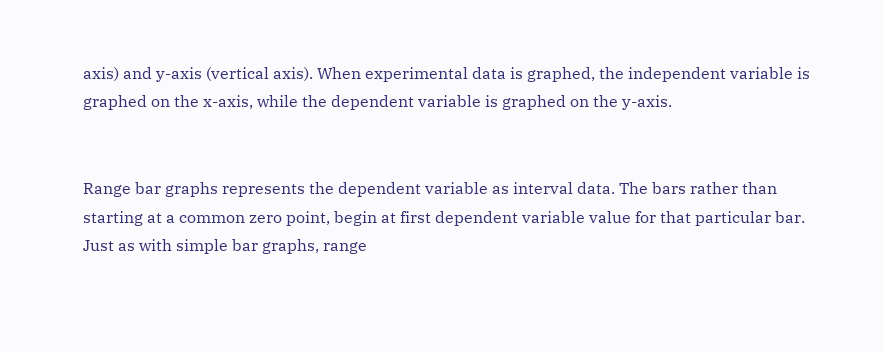axis) and y-axis (vertical axis). When experimental data is graphed, the independent variable is graphed on the x-axis, while the dependent variable is graphed on the y-axis.


Range bar graphs represents the dependent variable as interval data. The bars rather than starting at a common zero point, begin at first dependent variable value for that particular bar. Just as with simple bar graphs, range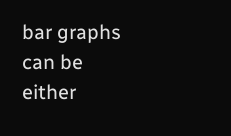bar graphs can be either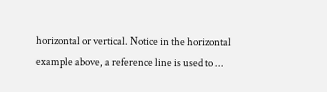horizontal or vertical. Notice in the horizontal example above, a reference line is used to ...